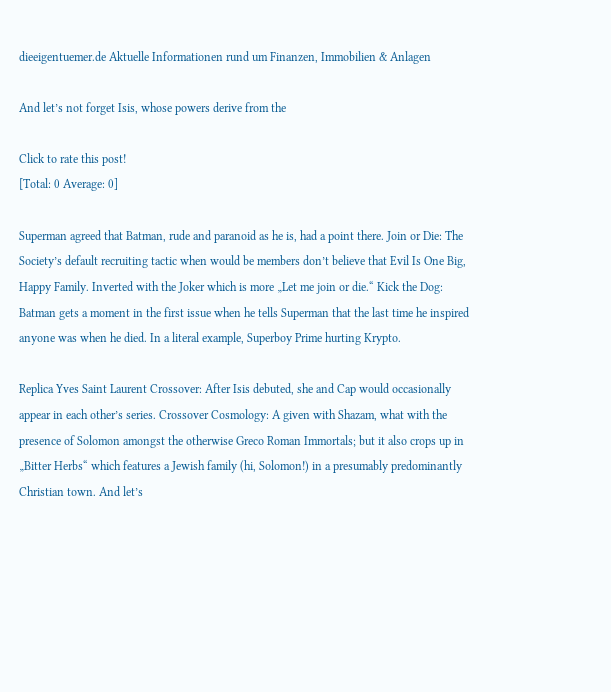dieeigentuemer.de Aktuelle Informationen rund um Finanzen, Immobilien & Anlagen

And let’s not forget Isis, whose powers derive from the

Click to rate this post!
[Total: 0 Average: 0]

Superman agreed that Batman, rude and paranoid as he is, had a point there. Join or Die: The Society’s default recruiting tactic when would be members don’t believe that Evil Is One Big, Happy Family. Inverted with the Joker which is more „Let me join or die.“ Kick the Dog: Batman gets a moment in the first issue when he tells Superman that the last time he inspired anyone was when he died. In a literal example, Superboy Prime hurting Krypto.

Replica Yves Saint Laurent Crossover: After Isis debuted, she and Cap would occasionally appear in each other’s series. Crossover Cosmology: A given with Shazam, what with the presence of Solomon amongst the otherwise Greco Roman Immortals; but it also crops up in „Bitter Herbs“ which features a Jewish family (hi, Solomon!) in a presumably predominantly Christian town. And let’s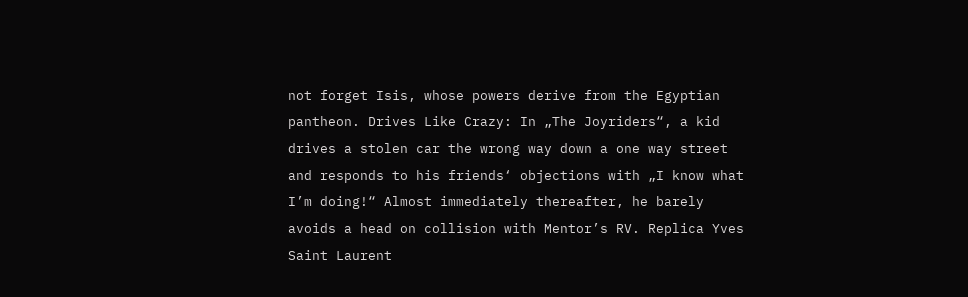not forget Isis, whose powers derive from the Egyptian pantheon. Drives Like Crazy: In „The Joyriders“, a kid drives a stolen car the wrong way down a one way street and responds to his friends‘ objections with „I know what I’m doing!“ Almost immediately thereafter, he barely avoids a head on collision with Mentor’s RV. Replica Yves Saint Laurent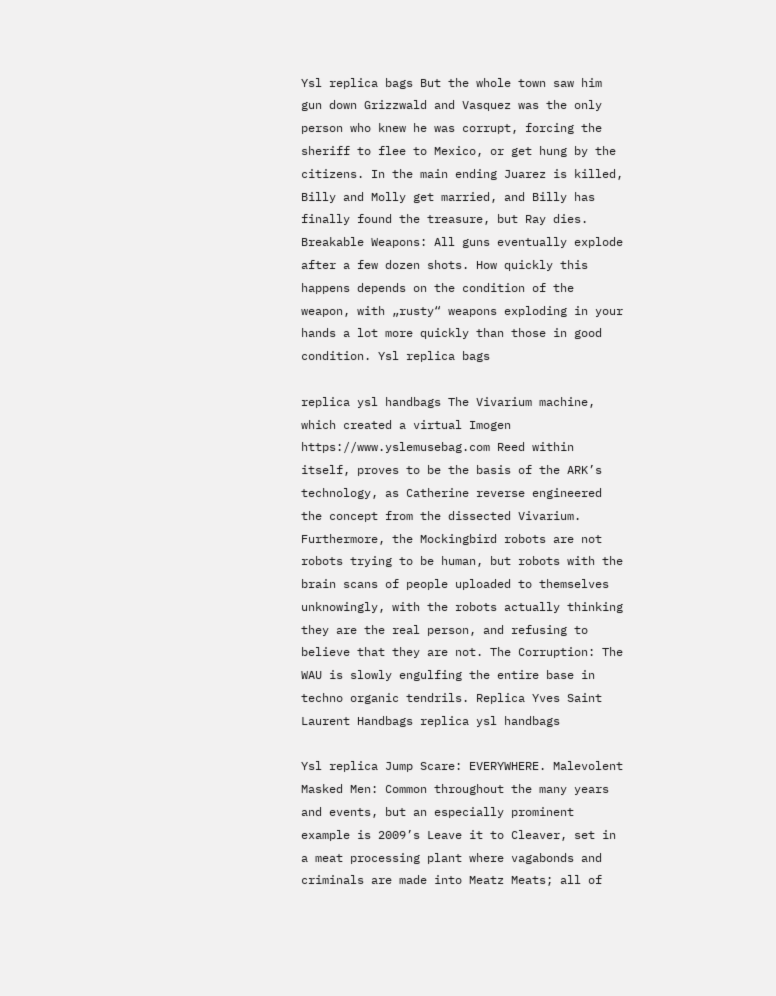Ysl replica bags But the whole town saw him gun down Grizzwald and Vasquez was the only person who knew he was corrupt, forcing the sheriff to flee to Mexico, or get hung by the citizens. In the main ending Juarez is killed, Billy and Molly get married, and Billy has finally found the treasure, but Ray dies. Breakable Weapons: All guns eventually explode after a few dozen shots. How quickly this happens depends on the condition of the weapon, with „rusty“ weapons exploding in your hands a lot more quickly than those in good condition. Ysl replica bags

replica ysl handbags The Vivarium machine, which created a virtual Imogen https://www.yslemusebag.com Reed within itself, proves to be the basis of the ARK’s technology, as Catherine reverse engineered the concept from the dissected Vivarium. Furthermore, the Mockingbird robots are not robots trying to be human, but robots with the brain scans of people uploaded to themselves unknowingly, with the robots actually thinking they are the real person, and refusing to believe that they are not. The Corruption: The WAU is slowly engulfing the entire base in techno organic tendrils. Replica Yves Saint Laurent Handbags replica ysl handbags

Ysl replica Jump Scare: EVERYWHERE. Malevolent Masked Men: Common throughout the many years and events, but an especially prominent example is 2009’s Leave it to Cleaver, set in a meat processing plant where vagabonds and criminals are made into Meatz Meats; all of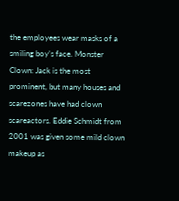the employees wear masks of a smiling boy’s face. Monster Clown: Jack is the most prominent, but many houses and scarezones have had clown scareactors. Eddie Schmidt from 2001 was given some mild clown makeup as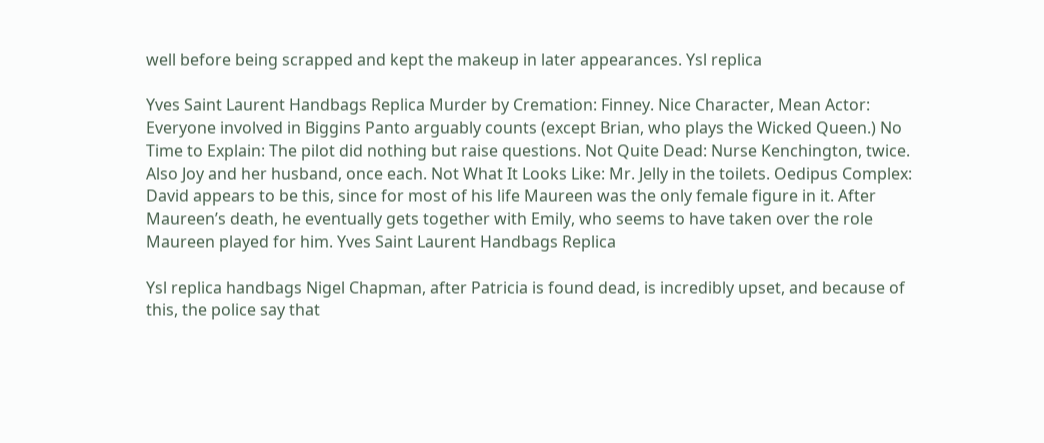well before being scrapped and kept the makeup in later appearances. Ysl replica

Yves Saint Laurent Handbags Replica Murder by Cremation: Finney. Nice Character, Mean Actor: Everyone involved in Biggins Panto arguably counts (except Brian, who plays the Wicked Queen.) No Time to Explain: The pilot did nothing but raise questions. Not Quite Dead: Nurse Kenchington, twice. Also Joy and her husband, once each. Not What It Looks Like: Mr. Jelly in the toilets. Oedipus Complex: David appears to be this, since for most of his life Maureen was the only female figure in it. After Maureen’s death, he eventually gets together with Emily, who seems to have taken over the role Maureen played for him. Yves Saint Laurent Handbags Replica

Ysl replica handbags Nigel Chapman, after Patricia is found dead, is incredibly upset, and because of this, the police say that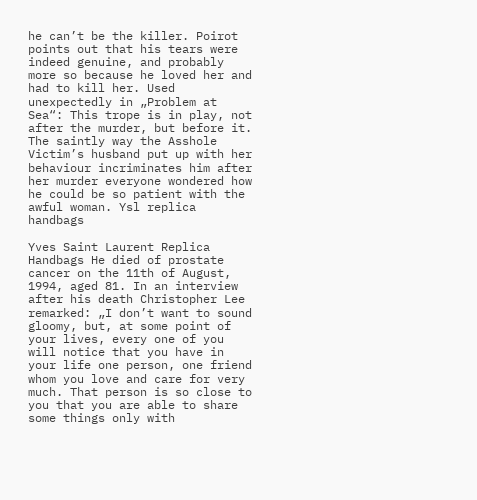he can’t be the killer. Poirot points out that his tears were indeed genuine, and probably more so because he loved her and had to kill her. Used unexpectedly in „Problem at Sea“: This trope is in play, not after the murder, but before it. The saintly way the Asshole Victim’s husband put up with her behaviour incriminates him after her murder everyone wondered how he could be so patient with the awful woman. Ysl replica handbags

Yves Saint Laurent Replica Handbags He died of prostate cancer on the 11th of August, 1994, aged 81. In an interview after his death Christopher Lee remarked: „I don’t want to sound gloomy, but, at some point of your lives, every one of you will notice that you have in your life one person, one friend whom you love and care for very much. That person is so close to you that you are able to share some things only with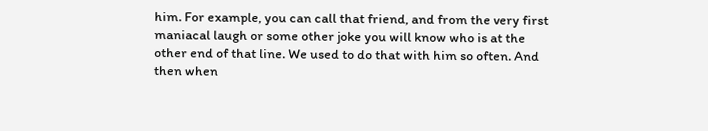him. For example, you can call that friend, and from the very first maniacal laugh or some other joke you will know who is at the other end of that line. We used to do that with him so often. And then when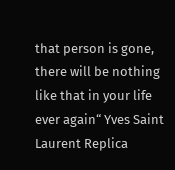that person is gone, there will be nothing like that in your life ever again“ Yves Saint Laurent Replica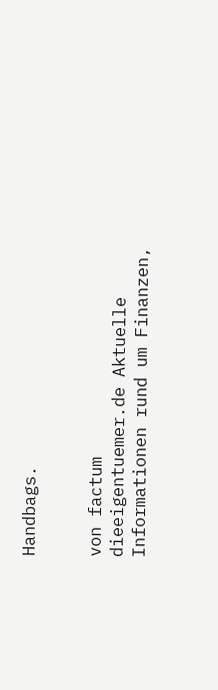Handbags.


von factum
dieeigentuemer.de Aktuelle Informationen rund um Finanzen,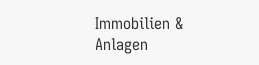Immobilien & Anlagen